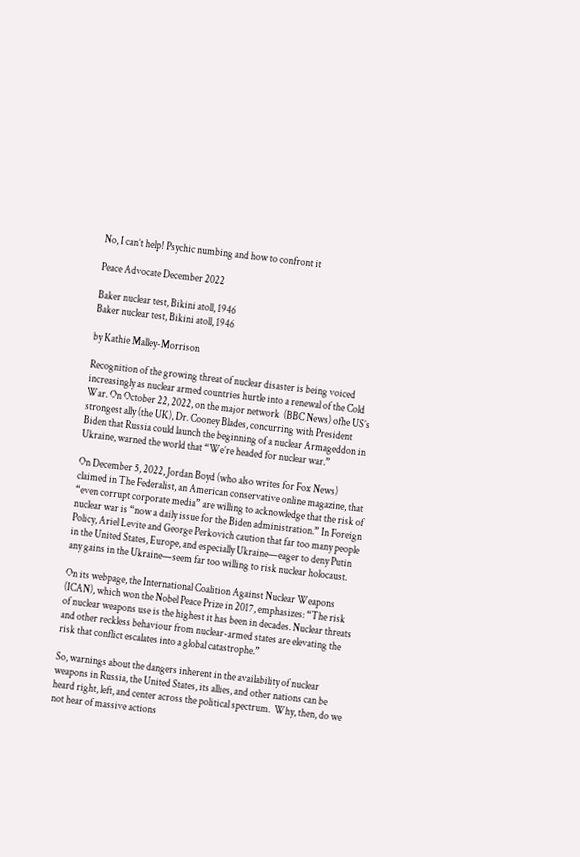No, I can’t help! Psychic numbing and how to confront it

Peace Advocate December 2022

Baker nuclear test, Bikini atoll, 1946
Baker nuclear test, Bikini atoll, 1946

by Kathie Malley-Morrison

Recognition of the growing threat of nuclear disaster is being voiced increasingly as nuclear armed countries hurtle into a renewal of the Cold War. On October 22, 2022, on the major network  (BBC News) ofhe US’s strongest ally (the UK), Dr. Cooney Blades, concurring with President Biden that Russia could launch the beginning of a nuclear Armageddon in Ukraine, warned the world that “We’re headed for nuclear war.”

On December 5, 2022, Jordan Boyd (who also writes for Fox News) claimed in The Federalist, an American conservative online magazine, that “even corrupt corporate media” are willing to acknowledge that the risk of nuclear war is “now a daily issue for the Biden administration.” In Foreign Policy, Ariel Levite and George Perkovich caution that far too many people in the United States, Europe, and especially Ukraine—eager to deny Putin any gains in the Ukraine—seem far too willing to risk nuclear holocaust.

On its webpage, the International Coalition Against Nuclear Weapons (ICAN), which won the Nobel Peace Prize in 2017, emphasizes: “The risk of nuclear weapons use is the highest it has been in decades. Nuclear threats and other reckless behaviour from nuclear-armed states are elevating the risk that conflict escalates into a global catastrophe.”

So, warnings about the dangers inherent in the availability of nuclear weapons in Russia, the United States, its allies, and other nations can be heard right, left, and center across the political spectrum.  Why, then, do we not hear of massive actions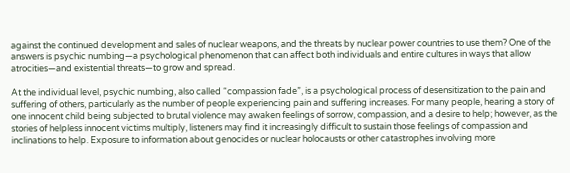against the continued development and sales of nuclear weapons, and the threats by nuclear power countries to use them? One of the answers is psychic numbing—a psychological phenomenon that can affect both individuals and entire cultures in ways that allow atrocities—and existential threats—to grow and spread.

At the individual level, psychic numbing, also called “compassion fade”, is a psychological process of desensitization to the pain and suffering of others, particularly as the number of people experiencing pain and suffering increases. For many people, hearing a story of one innocent child being subjected to brutal violence may awaken feelings of sorrow, compassion, and a desire to help; however, as the stories of helpless innocent victims multiply, listeners may find it increasingly difficult to sustain those feelings of compassion and inclinations to help. Exposure to information about genocides or nuclear holocausts or other catastrophes involving more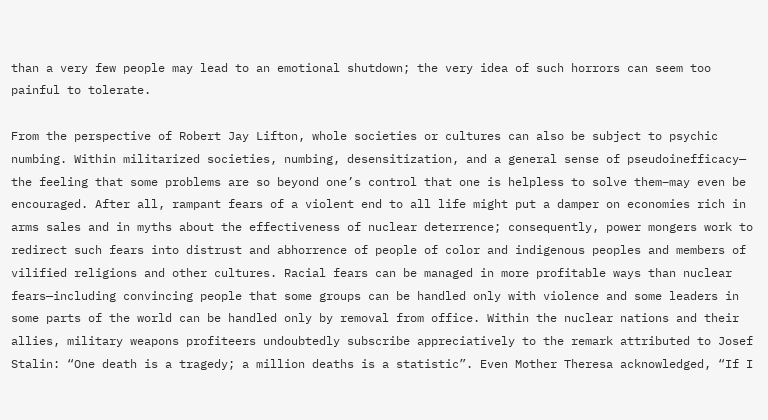than a very few people may lead to an emotional shutdown; the very idea of such horrors can seem too painful to tolerate.

From the perspective of Robert Jay Lifton, whole societies or cultures can also be subject to psychic numbing. Within militarized societies, numbing, desensitization, and a general sense of pseudoinefficacy— the feeling that some problems are so beyond one’s control that one is helpless to solve them–may even be encouraged. After all, rampant fears of a violent end to all life might put a damper on economies rich in arms sales and in myths about the effectiveness of nuclear deterrence; consequently, power mongers work to redirect such fears into distrust and abhorrence of people of color and indigenous peoples and members of vilified religions and other cultures. Racial fears can be managed in more profitable ways than nuclear fears—including convincing people that some groups can be handled only with violence and some leaders in some parts of the world can be handled only by removal from office. Within the nuclear nations and their allies, military weapons profiteers undoubtedly subscribe appreciatively to the remark attributed to Josef Stalin: “One death is a tragedy; a million deaths is a statistic”. Even Mother Theresa acknowledged, “If I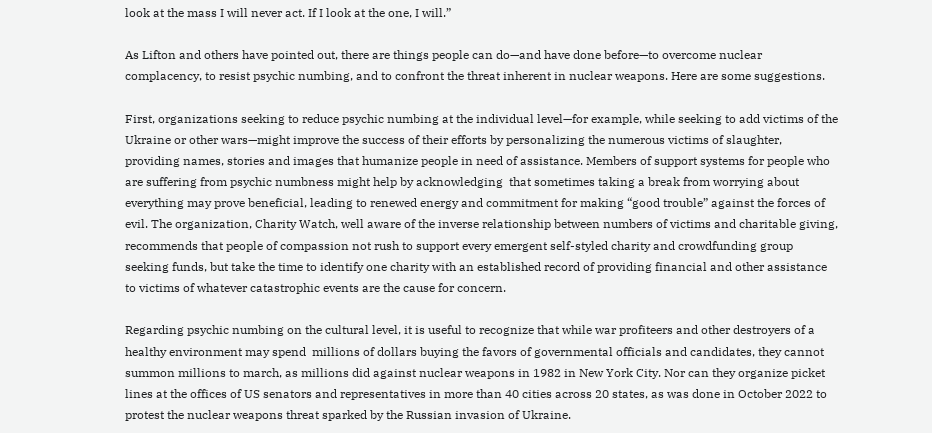look at the mass I will never act. If I look at the one, I will.”

As Lifton and others have pointed out, there are things people can do—and have done before—to overcome nuclear complacency, to resist psychic numbing, and to confront the threat inherent in nuclear weapons. Here are some suggestions.

First, organizations seeking to reduce psychic numbing at the individual level—for example, while seeking to add victims of the Ukraine or other wars—might improve the success of their efforts by personalizing the numerous victims of slaughter, providing names, stories and images that humanize people in need of assistance. Members of support systems for people who are suffering from psychic numbness might help by acknowledging  that sometimes taking a break from worrying about everything may prove beneficial, leading to renewed energy and commitment for making “good trouble” against the forces of evil. The organization, Charity Watch, well aware of the inverse relationship between numbers of victims and charitable giving, recommends that people of compassion not rush to support every emergent self-styled charity and crowdfunding group seeking funds, but take the time to identify one charity with an established record of providing financial and other assistance to victims of whatever catastrophic events are the cause for concern.

Regarding psychic numbing on the cultural level, it is useful to recognize that while war profiteers and other destroyers of a healthy environment may spend  millions of dollars buying the favors of governmental officials and candidates, they cannot summon millions to march, as millions did against nuclear weapons in 1982 in New York City. Nor can they organize picket lines at the offices of US senators and representatives in more than 40 cities across 20 states, as was done in October 2022 to protest the nuclear weapons threat sparked by the Russian invasion of Ukraine.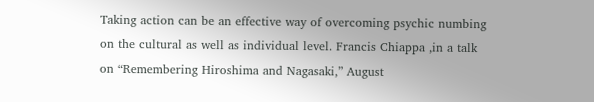Taking action can be an effective way of overcoming psychic numbing on the cultural as well as individual level. Francis Chiappa ,in a talk on “Remembering Hiroshima and Nagasaki,” August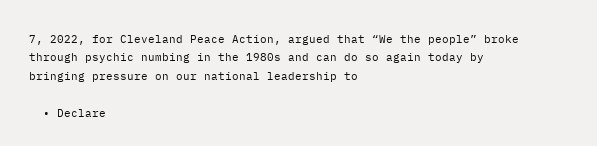7, 2022, for Cleveland Peace Action, argued that “We the people” broke through psychic numbing in the 1980s and can do so again today by bringing pressure on our national leadership to

  • Declare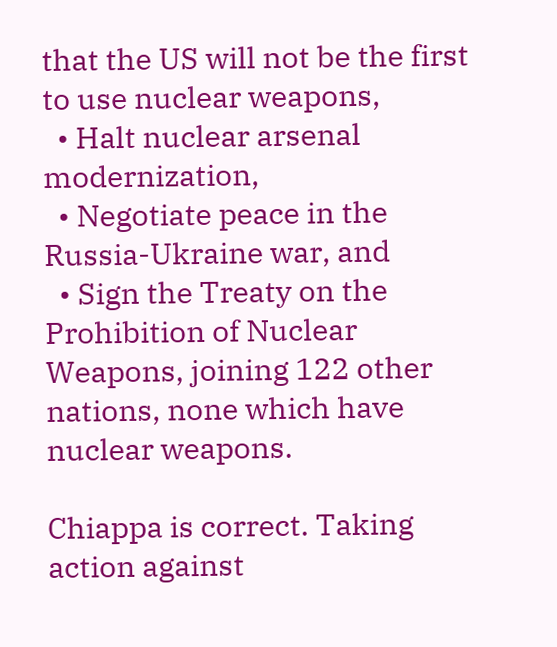that the US will not be the first to use nuclear weapons,
  • Halt nuclear arsenal modernization,
  • Negotiate peace in the Russia-Ukraine war, and
  • Sign the Treaty on the Prohibition of Nuclear Weapons, joining 122 other nations, none which have nuclear weapons.

Chiappa is correct. Taking action against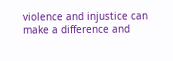violence and injustice can make a difference and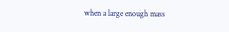when a large enough mass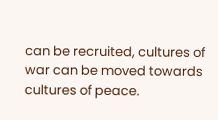can be recruited, cultures of war can be moved towards cultures of peace.